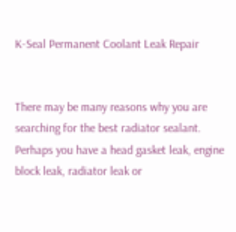K-Seal Permanent Coolant Leak Repair


There may be many reasons why you are searching for the best radiator sealant. Perhaps you have a head gasket leak, engine block leak, radiator leak or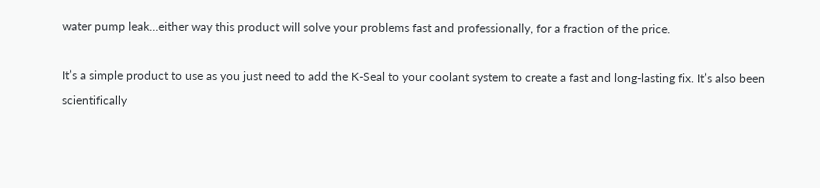water pump leak…either way this product will solve your problems fast and professionally, for a fraction of the price.

It’s a simple product to use as you just need to add the K-Seal to your coolant system to create a fast and long-lasting fix. It’s also been scientifically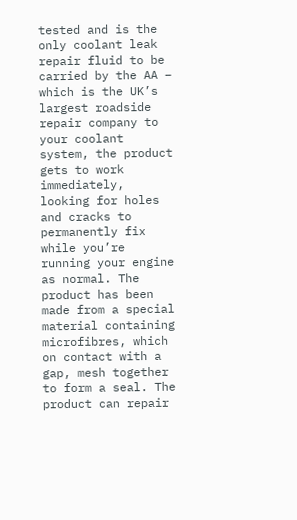tested and is the only coolant leak repair fluid to be carried by the AA – which is the UK’s largest roadside repair company to your coolant system, the product gets to work immediately, looking for holes and cracks to permanently fix while you’re running your engine as normal. The product has been made from a special material containing microfibres, which on contact with a gap, mesh together to form a seal. The product can repair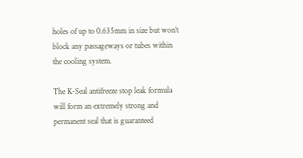holes of up to 0.635mm in size but won’t block any passageways or tubes within the cooling system.

The K-Seal antifreeze stop leak formula will form an extremely strong and permanent seal that is guaranteed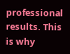professional results. This is why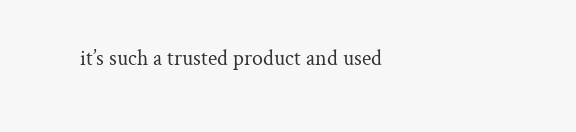it’s such a trusted product and used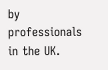by professionals in the UK.